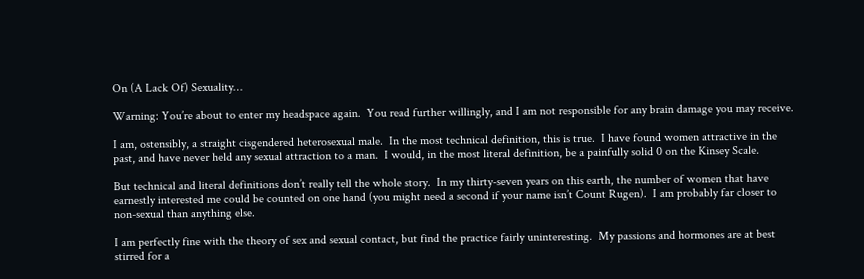On (A Lack Of) Sexuality…

Warning: You’re about to enter my headspace again.  You read further willingly, and I am not responsible for any brain damage you may receive.

I am, ostensibly, a straight cisgendered heterosexual male.  In the most technical definition, this is true.  I have found women attractive in the past, and have never held any sexual attraction to a man.  I would, in the most literal definition, be a painfully solid 0 on the Kinsey Scale.

But technical and literal definitions don’t really tell the whole story.  In my thirty-seven years on this earth, the number of women that have earnestly interested me could be counted on one hand (you might need a second if your name isn’t Count Rugen).  I am probably far closer to non-sexual than anything else.

I am perfectly fine with the theory of sex and sexual contact, but find the practice fairly uninteresting.  My passions and hormones are at best stirred for a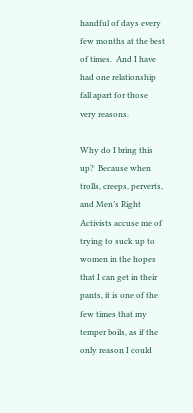handful of days every few months at the best of times.  And I have had one relationship fall apart for those very reasons.

Why do I bring this up?  Because when trolls, creeps, perverts, and Men’s Right Activists accuse me of trying to suck up to women in the hopes that I can get in their pants, it is one of the few times that my temper boils, as if the only reason I could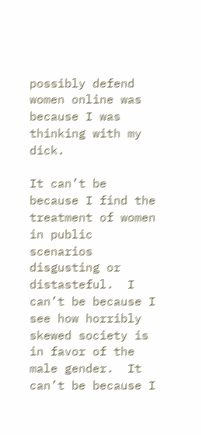possibly defend women online was because I was thinking with my dick.

It can’t be because I find the treatment of women in public scenarios disgusting or distasteful.  I can’t be because I see how horribly skewed society is in favor of the male gender.  It can’t be because I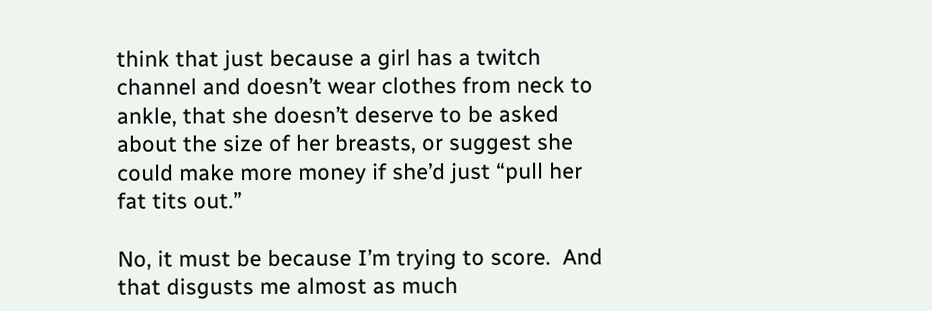think that just because a girl has a twitch channel and doesn’t wear clothes from neck to ankle, that she doesn’t deserve to be asked about the size of her breasts, or suggest she could make more money if she’d just “pull her fat tits out.”

No, it must be because I’m trying to score.  And that disgusts me almost as much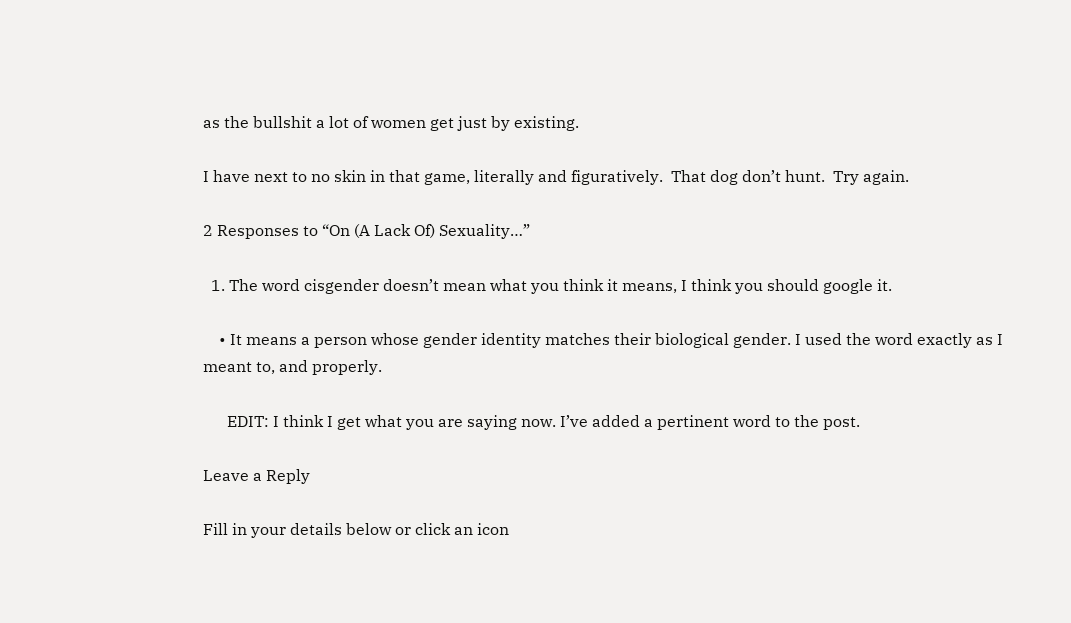as the bullshit a lot of women get just by existing.

I have next to no skin in that game, literally and figuratively.  That dog don’t hunt.  Try again.

2 Responses to “On (A Lack Of) Sexuality…”

  1. The word cisgender doesn’t mean what you think it means, I think you should google it.

    • It means a person whose gender identity matches their biological gender. I used the word exactly as I meant to, and properly.

      EDIT: I think I get what you are saying now. I’ve added a pertinent word to the post.

Leave a Reply

Fill in your details below or click an icon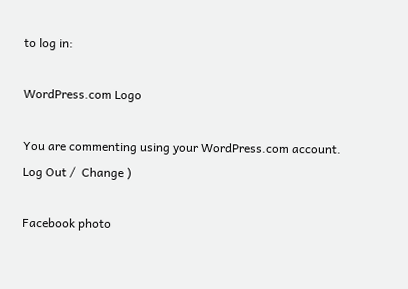to log in:

WordPress.com Logo

You are commenting using your WordPress.com account. Log Out /  Change )

Facebook photo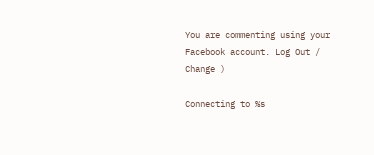You are commenting using your Facebook account. Log Out /  Change )

Connecting to %s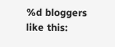%d bloggers like this: